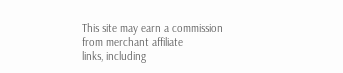This site may earn a commission from merchant affiliate
links, including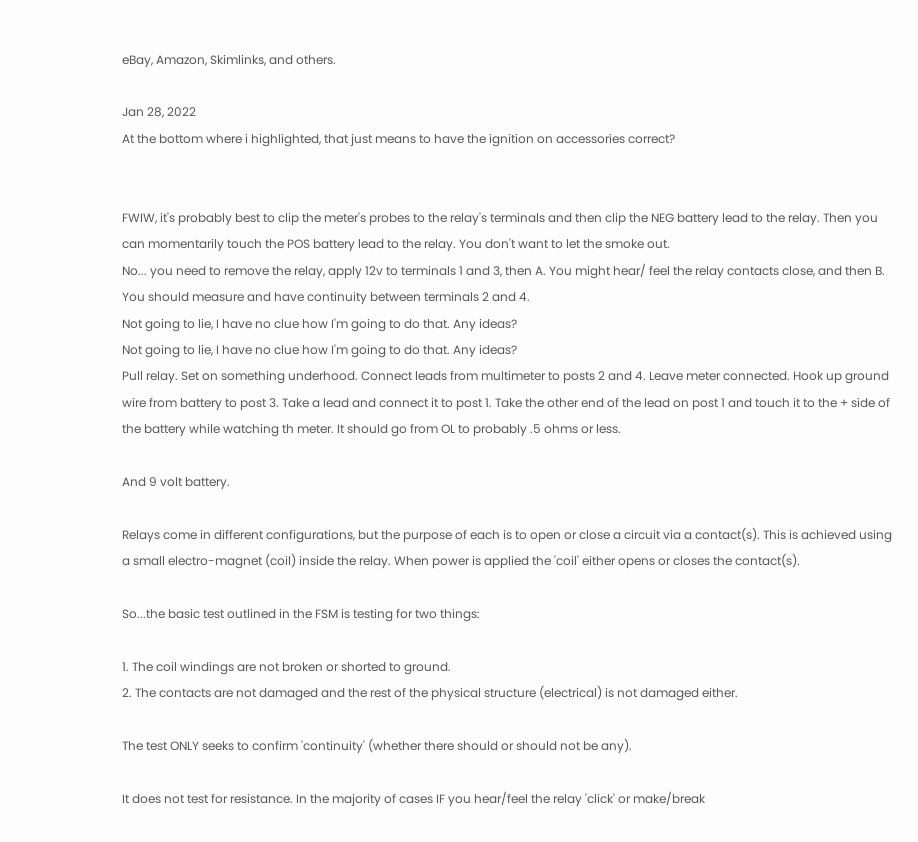eBay, Amazon, Skimlinks, and others.

Jan 28, 2022
At the bottom where i highlighted, that just means to have the ignition on accessories correct?


FWIW, it's probably best to clip the meter's probes to the relay's terminals and then clip the NEG battery lead to the relay. Then you can momentarily touch the POS battery lead to the relay. You don't want to let the smoke out.
No... you need to remove the relay, apply 12v to terminals 1 and 3, then A. You might hear/ feel the relay contacts close, and then B. You should measure and have continuity between terminals 2 and 4.
Not going to lie, I have no clue how I'm going to do that. Any ideas?
Not going to lie, I have no clue how I'm going to do that. Any ideas?
Pull relay. Set on something underhood. Connect leads from multimeter to posts 2 and 4. Leave meter connected. Hook up ground wire from battery to post 3. Take a lead and connect it to post 1. Take the other end of the lead on post 1 and touch it to the + side of the battery while watching th meter. It should go from OL to probably .5 ohms or less.

And 9 volt battery.

Relays come in different configurations, but the purpose of each is to open or close a circuit via a contact(s). This is achieved using a small electro-magnet (coil) inside the relay. When power is applied the 'coil' either opens or closes the contact(s).

So...the basic test outlined in the FSM is testing for two things:

1. The coil windings are not broken or shorted to ground.
2. The contacts are not damaged and the rest of the physical structure (electrical) is not damaged either.

The test ONLY seeks to confirm 'continuity' (whether there should or should not be any).

It does not test for resistance. In the majority of cases IF you hear/feel the relay 'click' or make/break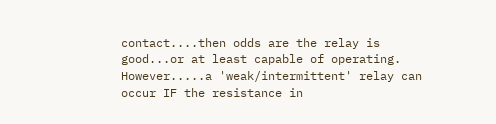contact....then odds are the relay is good...or at least capable of operating. However.....a 'weak/intermittent' relay can occur IF the resistance in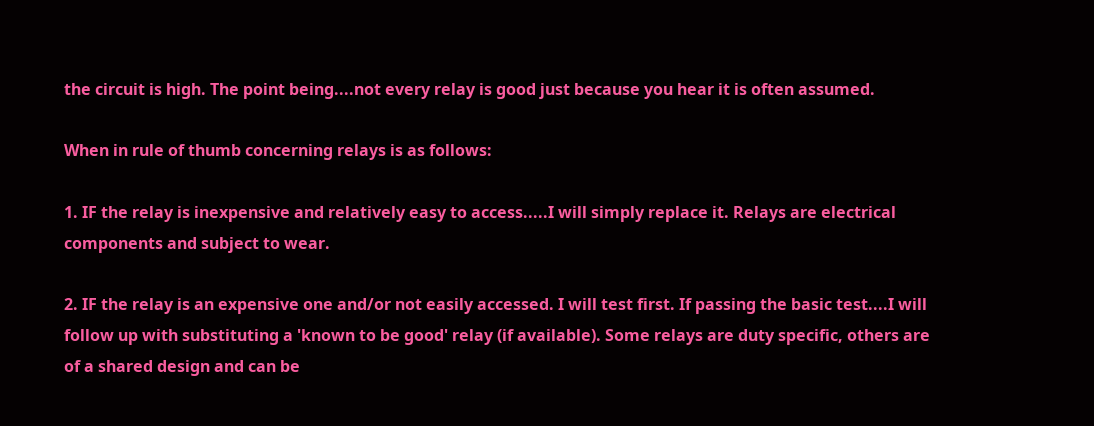the circuit is high. The point being....not every relay is good just because you hear it is often assumed.

When in rule of thumb concerning relays is as follows:

1. IF the relay is inexpensive and relatively easy to access.....I will simply replace it. Relays are electrical components and subject to wear.

2. IF the relay is an expensive one and/or not easily accessed. I will test first. If passing the basic test....I will follow up with substituting a 'known to be good' relay (if available). Some relays are duty specific, others are of a shared design and can be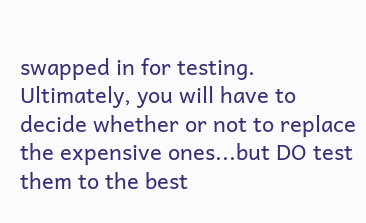swapped in for testing. Ultimately, you will have to decide whether or not to replace the expensive ones...but DO test them to the best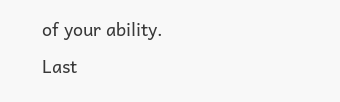of your ability.
Last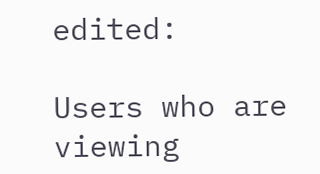edited:

Users who are viewing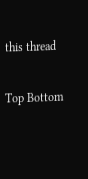this thread

Top Bottom